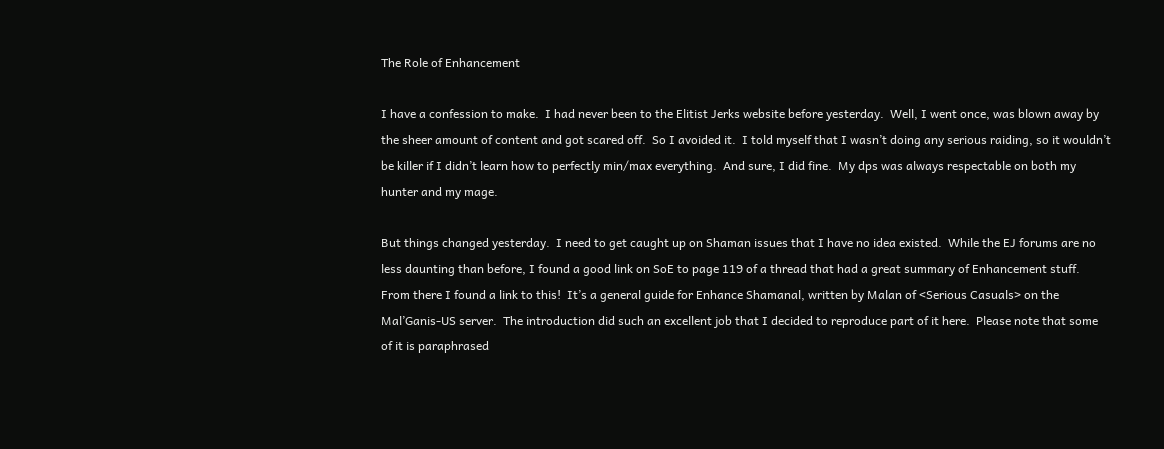The Role of Enhancement

I have a confession to make.  I had never been to the Elitist Jerks website before yesterday.  Well, I went once, was blown away by the sheer amount of content and got scared off.  So I avoided it.  I told myself that I wasn’t doing any serious raiding, so it wouldn’t be killer if I didn’t learn how to perfectly min/max everything.  And sure, I did fine.  My dps was always respectable on both my hunter and my mage.

But things changed yesterday.  I need to get caught up on Shaman issues that I have no idea existed.  While the EJ forums are no less daunting than before, I found a good link on SoE to page 119 of a thread that had a great summary of Enhancement stuff.  From there I found a link to this!  It’s a general guide for Enhance Shamanal, written by Malan of <Serious Casuals> on the Mal’Ganis-US server.  The introduction did such an excellent job that I decided to reproduce part of it here.  Please note that some of it is paraphrased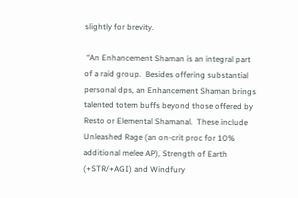slightly for brevity.

 “An Enhancement Shaman is an integral part of a raid group.  Besides offering substantial personal dps, an Enhancement Shaman brings talented totem buffs beyond those offered by Resto or Elemental Shamanal.  These include Unleashed Rage (an on-crit proc for 10% additional melee AP), Strength of Earth (+STR/+AGI) and Windfury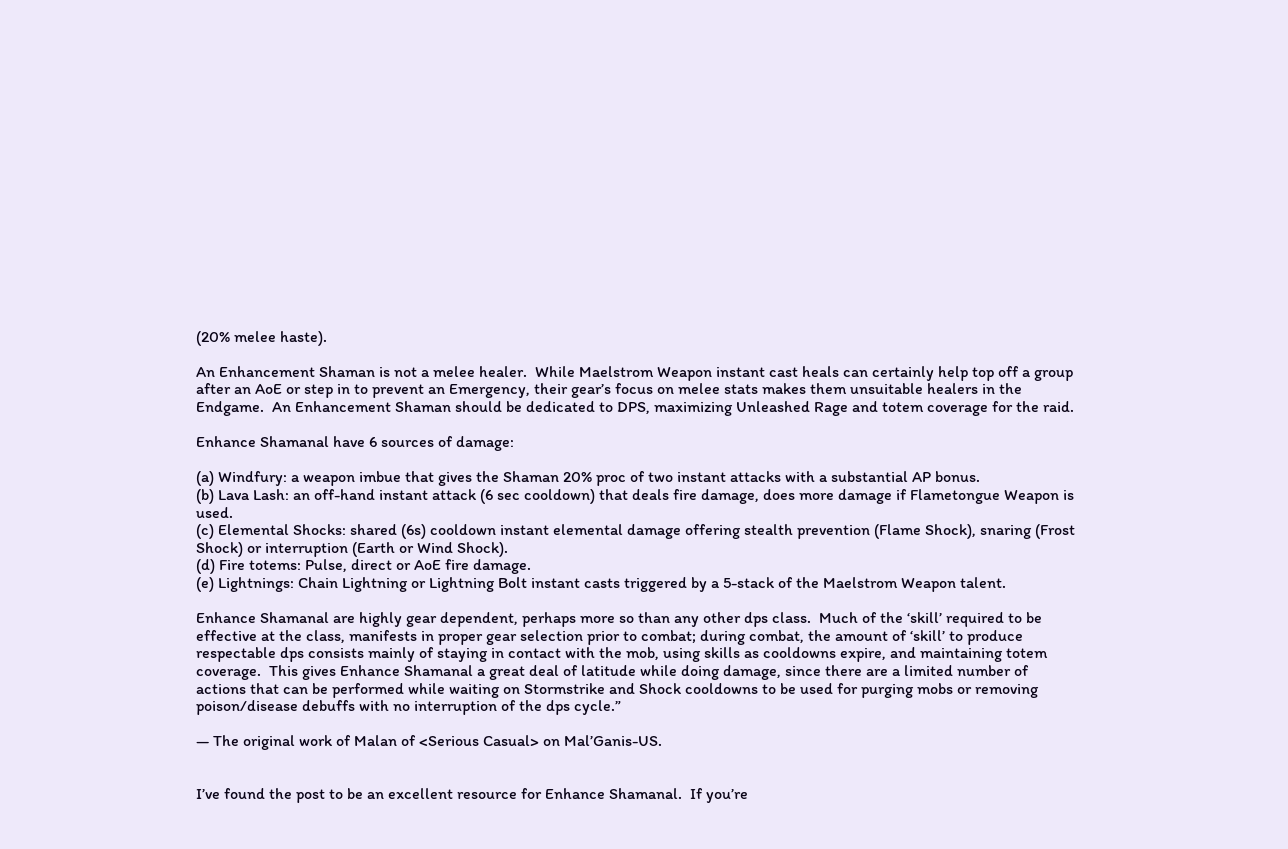(20% melee haste).

An Enhancement Shaman is not a melee healer.  While Maelstrom Weapon instant cast heals can certainly help top off a group after an AoE or step in to prevent an Emergency, their gear’s focus on melee stats makes them unsuitable healers in the Endgame.  An Enhancement Shaman should be dedicated to DPS, maximizing Unleashed Rage and totem coverage for the raid.

Enhance Shamanal have 6 sources of damage:

(a) Windfury: a weapon imbue that gives the Shaman 20% proc of two instant attacks with a substantial AP bonus.
(b) Lava Lash: an off-hand instant attack (6 sec cooldown) that deals fire damage, does more damage if Flametongue Weapon is used.
(c) Elemental Shocks: shared (6s) cooldown instant elemental damage offering stealth prevention (Flame Shock), snaring (Frost Shock) or interruption (Earth or Wind Shock).
(d) Fire totems: Pulse, direct or AoE fire damage.
(e) Lightnings: Chain Lightning or Lightning Bolt instant casts triggered by a 5-stack of the Maelstrom Weapon talent.

Enhance Shamanal are highly gear dependent, perhaps more so than any other dps class.  Much of the ‘skill’ required to be effective at the class, manifests in proper gear selection prior to combat; during combat, the amount of ‘skill’ to produce respectable dps consists mainly of staying in contact with the mob, using skills as cooldowns expire, and maintaining totem coverage.  This gives Enhance Shamanal a great deal of latitude while doing damage, since there are a limited number of actions that can be performed while waiting on Stormstrike and Shock cooldowns to be used for purging mobs or removing poison/disease debuffs with no interruption of the dps cycle.”

— The original work of Malan of <Serious Casual> on Mal’Ganis-US.


I’ve found the post to be an excellent resource for Enhance Shamanal.  If you’re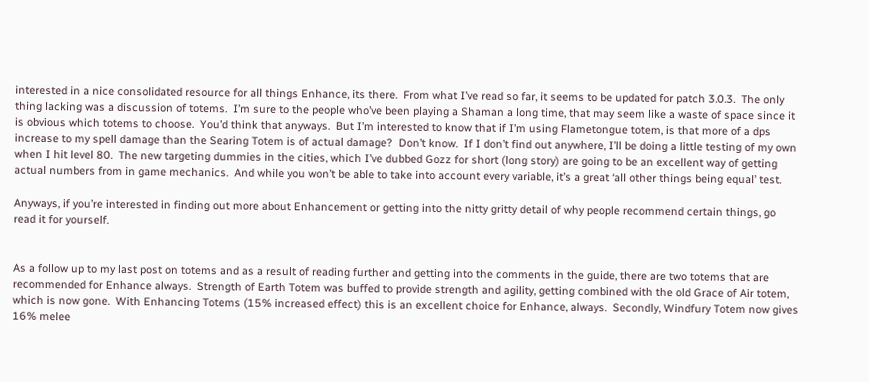interested in a nice consolidated resource for all things Enhance, its there.  From what I’ve read so far, it seems to be updated for patch 3.0.3.  The only thing lacking was a discussion of totems.  I’m sure to the people who’ve been playing a Shaman a long time, that may seem like a waste of space since it is obvious which totems to choose.  You’d think that anyways.  But I’m interested to know that if I’m using Flametongue totem, is that more of a dps increase to my spell damage than the Searing Totem is of actual damage?  Don’t know.  If I don’t find out anywhere, I’ll be doing a little testing of my own when I hit level 80.  The new targeting dummies in the cities, which I’ve dubbed Gozz for short (long story) are going to be an excellent way of getting actual numbers from in game mechanics.  And while you won’t be able to take into account every variable, it’s a great ‘all other things being equal’ test.

Anyways, if you’re interested in finding out more about Enhancement or getting into the nitty gritty detail of why people recommend certain things, go read it for yourself.


As a follow up to my last post on totems and as a result of reading further and getting into the comments in the guide, there are two totems that are recommended for Enhance always.  Strength of Earth Totem was buffed to provide strength and agility, getting combined with the old Grace of Air totem, which is now gone.  With Enhancing Totems (15% increased effect) this is an excellent choice for Enhance, always.  Secondly, Windfury Totem now gives 16% melee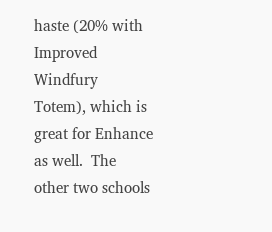haste (20% with Improved Windfury Totem), which is great for Enhance as well.  The other two schools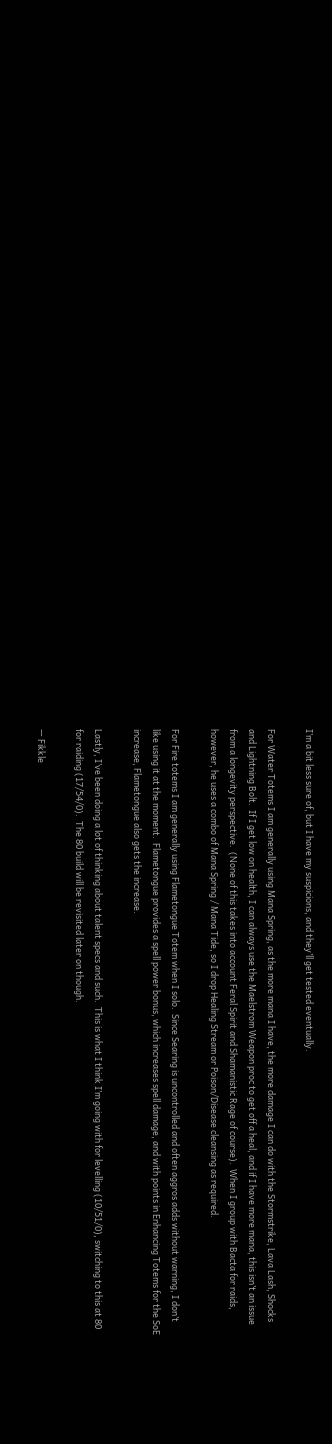I’m a bit less sure of, but I have my suspicions, and they’ll get tested eventually.

For Water Totems I am generally using Mana Spring, as the more mana I have, the more damage I can do with the Stormstrike, Lava Lash, Shocks and Lightning Bolt.  If I get low on health, I can always use the Maelstrom Weapon proc to get off a heal, and if I have more mana, this isn’t an issue from a longevity perspective.  (None of this takes into account Feral Spirit and Shamanistic Rage of course).  When I group with Bacta for raids, however, he uses a combo of Mana Spring / Mana Tide, so I drop Healing Stream or Poison/Disease cleansing as required.

For Fire totems I am generally using Flametongue Totem when I solo.  Since Searing is uncontrolled and often aggros adds without warning, I don’t like using it at the moment.  Flametongue provides a spell power bonus, which increases spell damage, and with points in Enhancing Totems for the SoE increase, Flametongue also gets the increase.

Lastly, I’ve been doing a lot of thinking about talent specs and such.  This is what I think I’m going with for levelling (10/51/0), switching to this at 80 for raiding (17/54/0).  The 80 build will be revisited later on though.

— Fikkle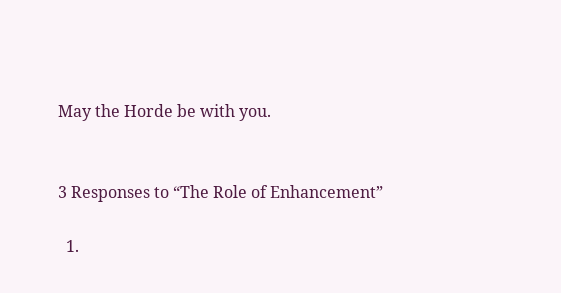May the Horde be with you.


3 Responses to “The Role of Enhancement”

  1.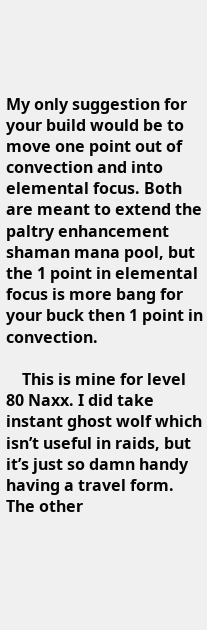My only suggestion for your build would be to move one point out of convection and into elemental focus. Both are meant to extend the paltry enhancement shaman mana pool, but the 1 point in elemental focus is more bang for your buck then 1 point in convection.

    This is mine for level 80 Naxx. I did take instant ghost wolf which isn’t useful in raids, but it’s just so damn handy having a travel form. The other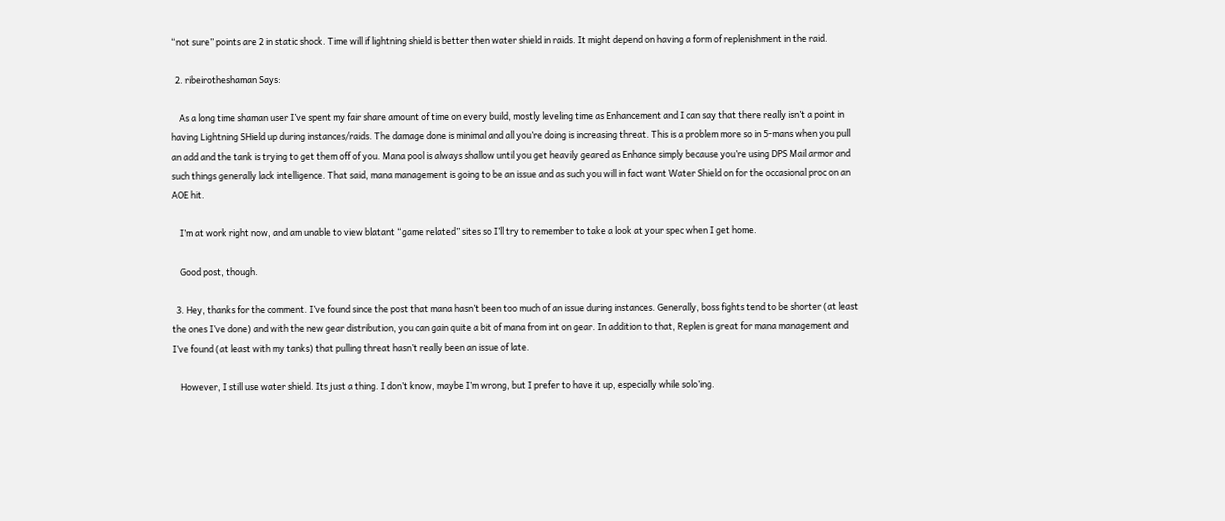“not sure” points are 2 in static shock. Time will if lightning shield is better then water shield in raids. It might depend on having a form of replenishment in the raid.

  2. ribeirotheshaman Says:

    As a long time shaman user I’ve spent my fair share amount of time on every build, mostly leveling time as Enhancement and I can say that there really isn’t a point in having Lightning SHield up during instances/raids. The damage done is minimal and all you’re doing is increasing threat. This is a problem more so in 5-mans when you pull an add and the tank is trying to get them off of you. Mana pool is always shallow until you get heavily geared as Enhance simply because you’re using DPS Mail armor and such things generally lack intelligence. That said, mana management is going to be an issue and as such you will in fact want Water Shield on for the occasional proc on an AOE hit.

    I’m at work right now, and am unable to view blatant “game related” sites so I’ll try to remember to take a look at your spec when I get home.

    Good post, though.

  3. Hey, thanks for the comment. I’ve found since the post that mana hasn’t been too much of an issue during instances. Generally, boss fights tend to be shorter (at least the ones I’ve done) and with the new gear distribution, you can gain quite a bit of mana from int on gear. In addition to that, Replen is great for mana management and I’ve found (at least with my tanks) that pulling threat hasn’t really been an issue of late.

    However, I still use water shield. Its just a thing. I don’t know, maybe I’m wrong, but I prefer to have it up, especially while solo’ing.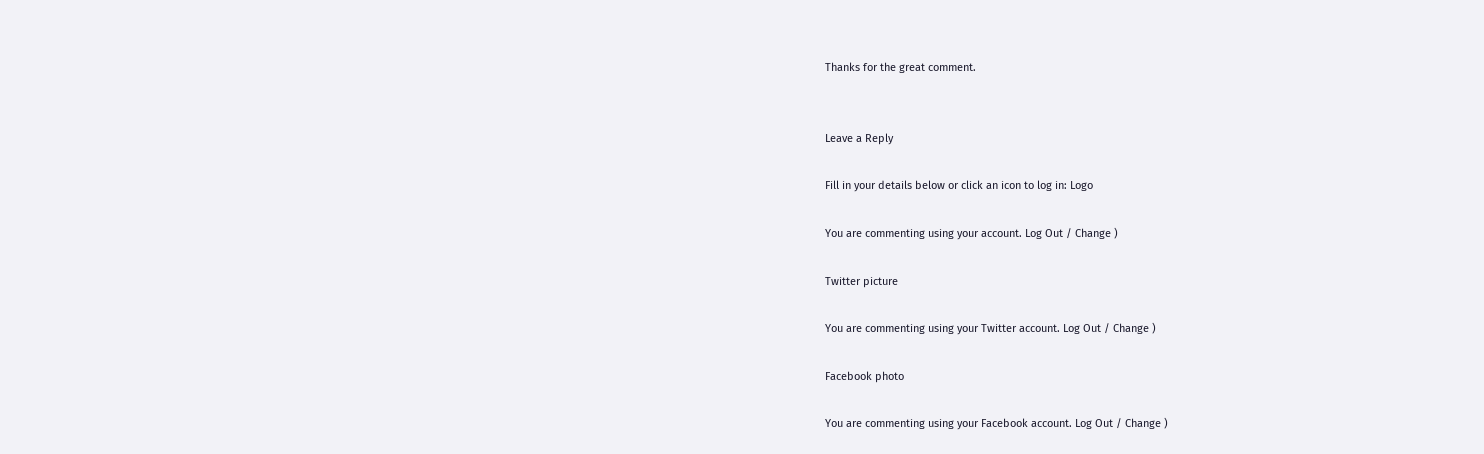Thanks for the great comment.


Leave a Reply

Fill in your details below or click an icon to log in: Logo

You are commenting using your account. Log Out / Change )

Twitter picture

You are commenting using your Twitter account. Log Out / Change )

Facebook photo

You are commenting using your Facebook account. Log Out / Change )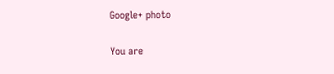Google+ photo

You are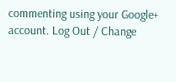commenting using your Google+ account. Log Out / Change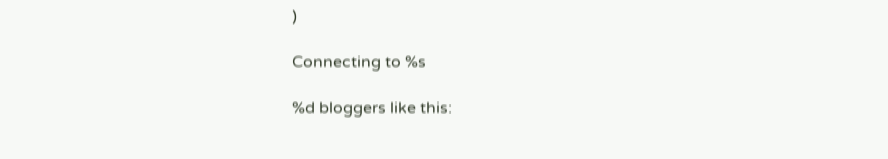)

Connecting to %s

%d bloggers like this: